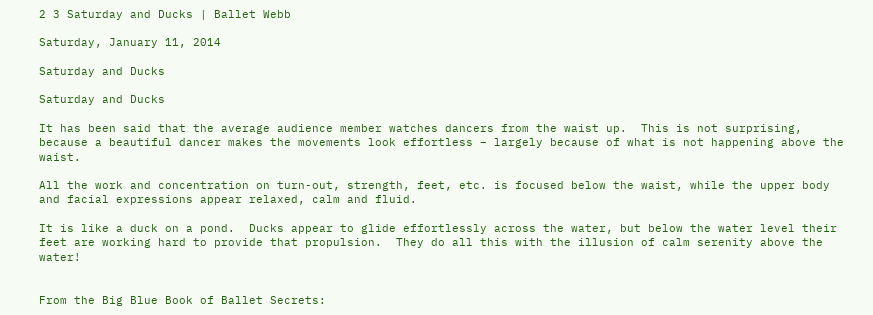2 3 Saturday and Ducks | Ballet Webb

Saturday, January 11, 2014

Saturday and Ducks

Saturday and Ducks

It has been said that the average audience member watches dancers from the waist up.  This is not surprising, because a beautiful dancer makes the movements look effortless – largely because of what is not happening above the waist.

All the work and concentration on turn-out, strength, feet, etc. is focused below the waist, while the upper body and facial expressions appear relaxed, calm and fluid.

It is like a duck on a pond.  Ducks appear to glide effortlessly across the water, but below the water level their feet are working hard to provide that propulsion.  They do all this with the illusion of calm serenity above the water!


From the Big Blue Book of Ballet Secrets: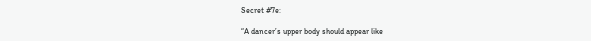Secret #7e:

“A dancer’s upper body should appear like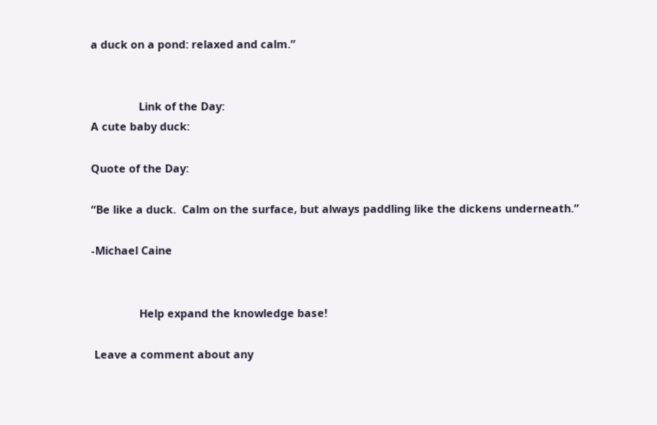a duck on a pond: relaxed and calm.”


                Link of the Day:
A cute baby duck:

Quote of the Day:

“Be like a duck.  Calm on the surface, but always paddling like the dickens underneath.”

-Michael Caine


                Help expand the knowledge base!

 Leave a comment about any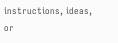instructions, ideas, or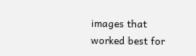images that worked best for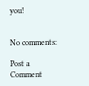you!


No comments:

Post a Comment